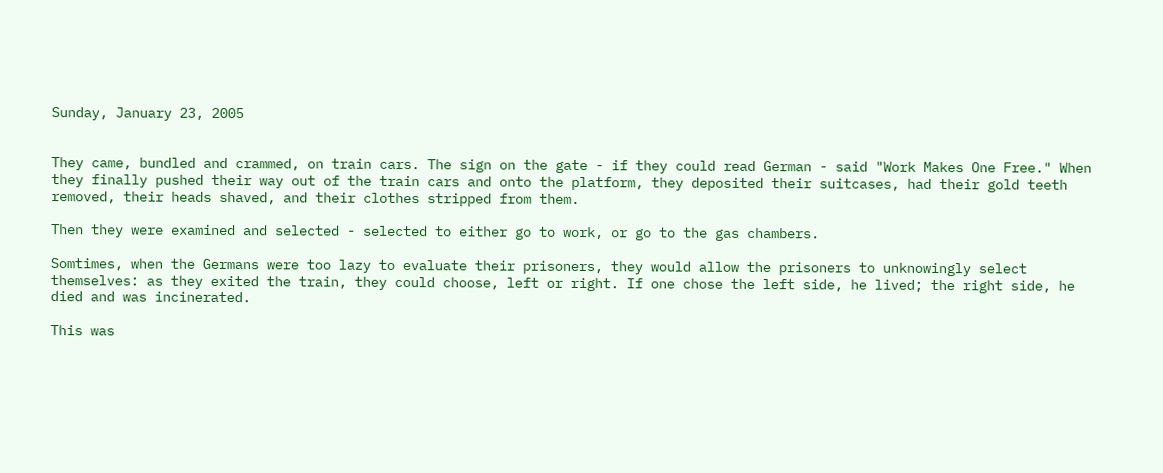Sunday, January 23, 2005


They came, bundled and crammed, on train cars. The sign on the gate - if they could read German - said "Work Makes One Free." When they finally pushed their way out of the train cars and onto the platform, they deposited their suitcases, had their gold teeth removed, their heads shaved, and their clothes stripped from them.

Then they were examined and selected - selected to either go to work, or go to the gas chambers.

Somtimes, when the Germans were too lazy to evaluate their prisoners, they would allow the prisoners to unknowingly select themselves: as they exited the train, they could choose, left or right. If one chose the left side, he lived; the right side, he died and was incinerated.

This was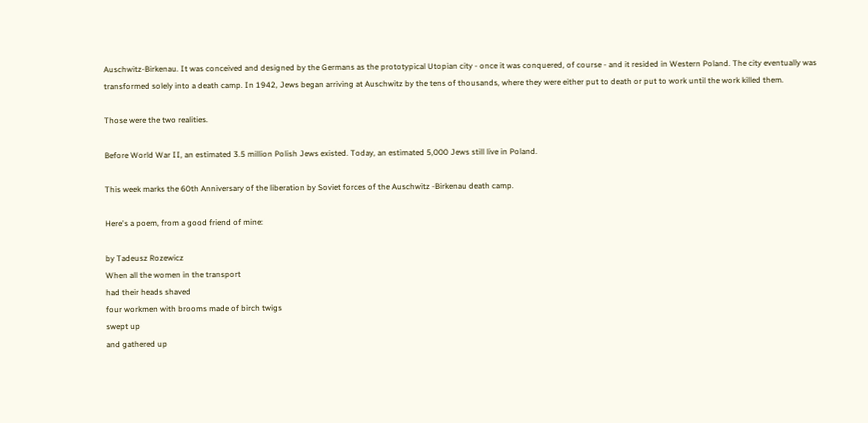Auschwitz-Birkenau. It was conceived and designed by the Germans as the prototypical Utopian city - once it was conquered, of course - and it resided in Western Poland. The city eventually was transformed solely into a death camp. In 1942, Jews began arriving at Auschwitz by the tens of thousands, where they were either put to death or put to work until the work killed them.

Those were the two realities.

Before World War II, an estimated 3.5 million Polish Jews existed. Today, an estimated 5,000 Jews still live in Poland.

This week marks the 60th Anniversary of the liberation by Soviet forces of the Auschwitz -Birkenau death camp.

Here's a poem, from a good friend of mine:

by Tadeusz Rozewicz
When all the women in the transport
had their heads shaved
four workmen with brooms made of birch twigs
swept up
and gathered up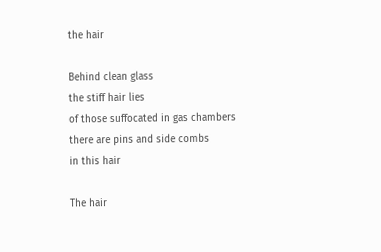the hair

Behind clean glass
the stiff hair lies
of those suffocated in gas chambers
there are pins and side combs
in this hair

The hair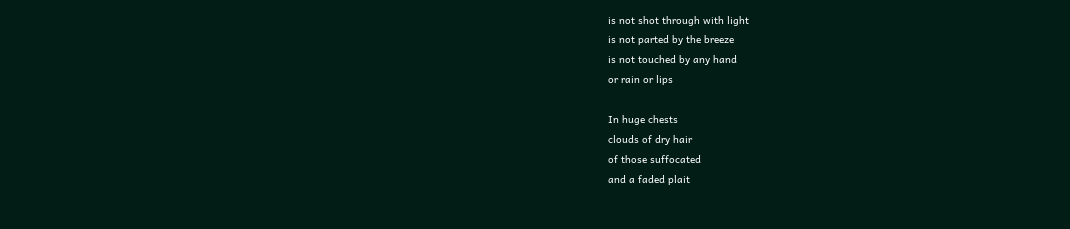is not shot through with light
is not parted by the breeze
is not touched by any hand
or rain or lips

In huge chests
clouds of dry hair
of those suffocated
and a faded plait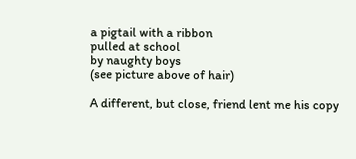a pigtail with a ribbon
pulled at school
by naughty boys
(see picture above of hair)

A different, but close, friend lent me his copy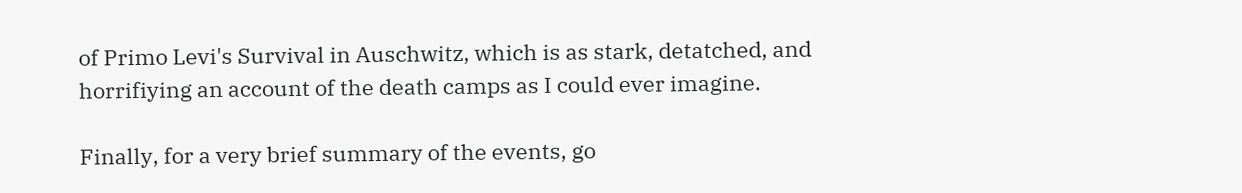of Primo Levi's Survival in Auschwitz, which is as stark, detatched, and horrifiying an account of the death camps as I could ever imagine.

Finally, for a very brief summary of the events, go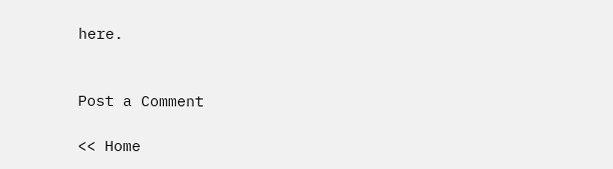here.


Post a Comment

<< Home